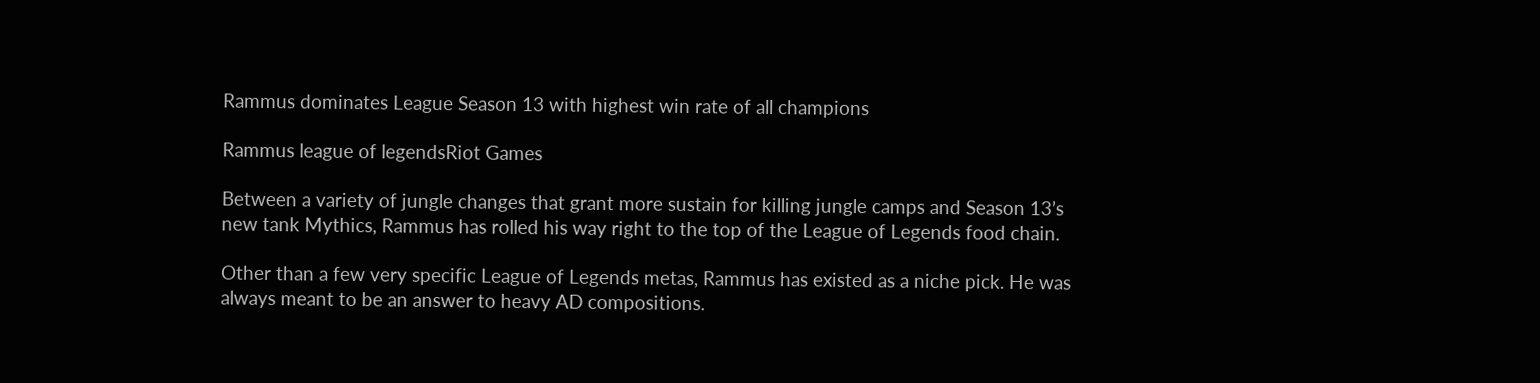Rammus dominates League Season 13 with highest win rate of all champions

Rammus league of legendsRiot Games

Between a variety of jungle changes that grant more sustain for killing jungle camps and Season 13’s new tank Mythics, Rammus has rolled his way right to the top of the League of Legends food chain.

Other than a few very specific League of Legends metas, Rammus has existed as a niche pick. He was always meant to be an answer to heavy AD compositions.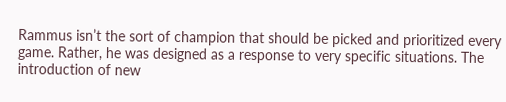Rammus isn’t the sort of champion that should be picked and prioritized every game. Rather, he was designed as a response to very specific situations. The introduction of new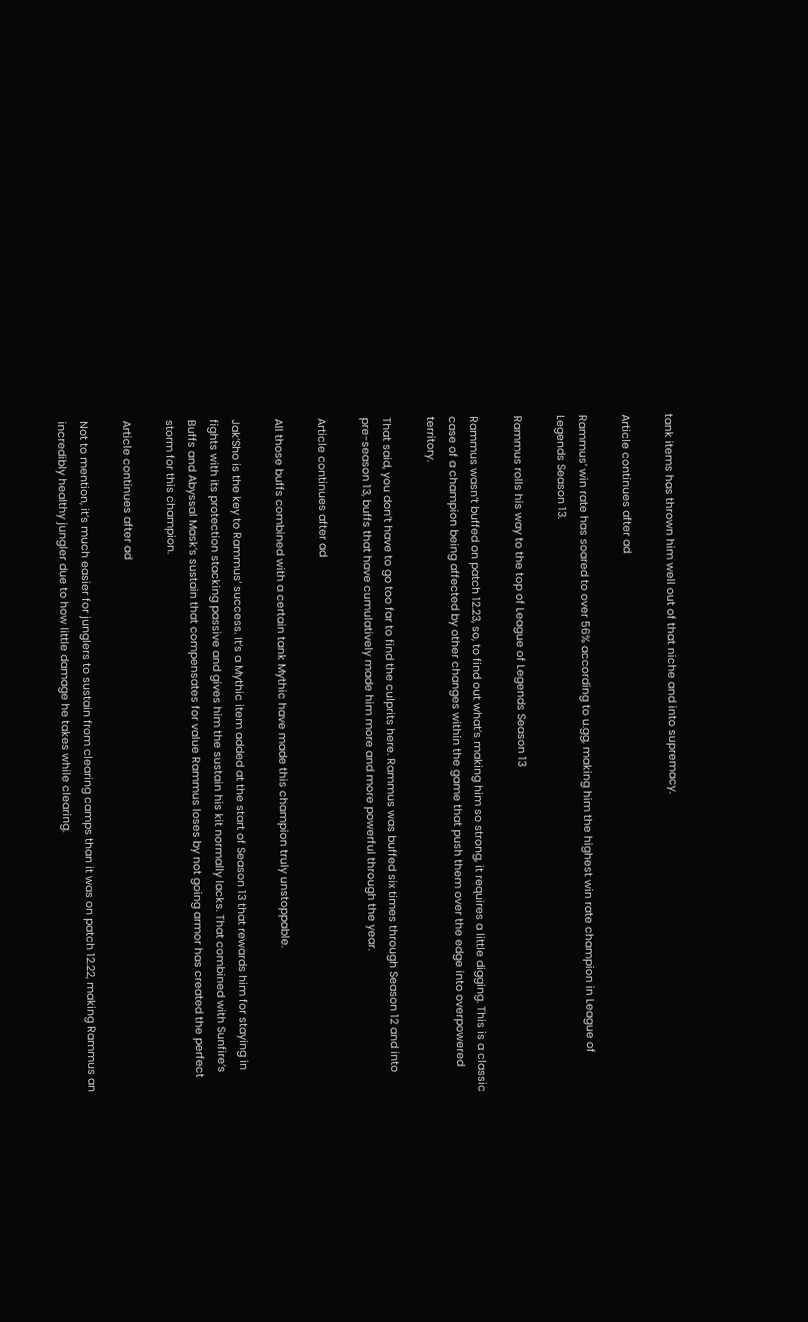tank items has thrown him well out of that niche and into supremacy.

Article continues after ad

Rammus’ win rate has soared to over 56% according to u.gg, making him the highest win rate champion in League of Legends Season 13.

Rammus rolls his way to the top of League of Legends Season 13

Rammus wasn’t buffed on patch 12.23, so, to find out what’s making him so strong, it requires a little digging. This is a classic case of a champion being affected by other changes within the game that push them over the edge into overpowered territory.

That said, you don’t have to go too far to find the culprits here. Rammus was buffed six times through Season 12 and into pre-season 13, buffs that have cumulatively made him more and more powerful through the year.

Article continues after ad

All those buffs combined with a certain tank Mythic have made this champion truly unstoppable.

Jak’Sho is the key to Rammus’ success. It’s a Mythic item added at the start of Season 13 that rewards him for staying in fights with its protection stacking passive and gives him the sustain his kit normally lacks. That combined with Sunfire’s Buffs and Abyssal Mask’s sustain that compensates for value Rammus loses by not going armor has created the perfect storm for this champion.

Article continues after ad

Not to mention, it’s much easier for junglers to sustain from clearing camps than it was on patch 12.22, making Rammus an incredibly healthy jungler due to how little damage he takes while clearing.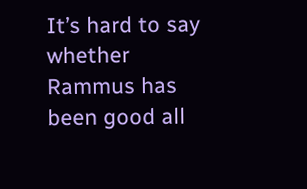It’s hard to say whether Rammus has been good all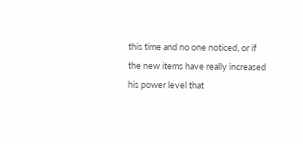this time and no one noticed, or if the new items have really increased his power level that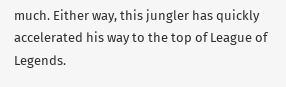much. Either way, this jungler has quickly accelerated his way to the top of League of Legends.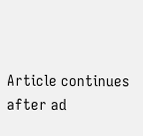Article continues after ad